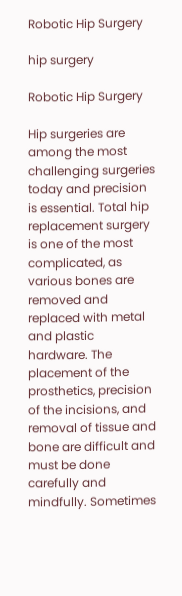Robotic Hip Surgery

hip surgery

Robotic Hip Surgery

Hip surgeries are among the most challenging surgeries today and precision is essential. Total hip replacement surgery is one of the most complicated, as various bones are removed and replaced with metal and plastic hardware. The placement of the prosthetics, precision of the incisions, and removal of tissue and bone are difficult and must be done carefully and mindfully. Sometimes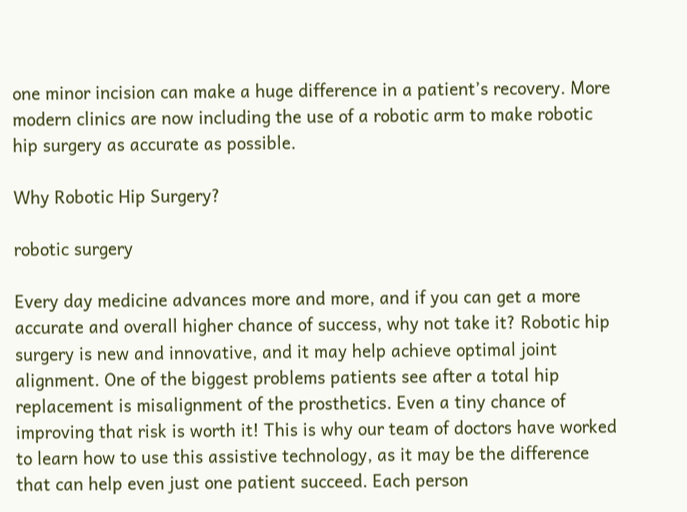one minor incision can make a huge difference in a patient’s recovery. More modern clinics are now including the use of a robotic arm to make robotic hip surgery as accurate as possible.

Why Robotic Hip Surgery?

robotic surgery

Every day medicine advances more and more, and if you can get a more accurate and overall higher chance of success, why not take it? Robotic hip surgery is new and innovative, and it may help achieve optimal joint alignment. One of the biggest problems patients see after a total hip replacement is misalignment of the prosthetics. Even a tiny chance of improving that risk is worth it! This is why our team of doctors have worked to learn how to use this assistive technology, as it may be the difference that can help even just one patient succeed. Each person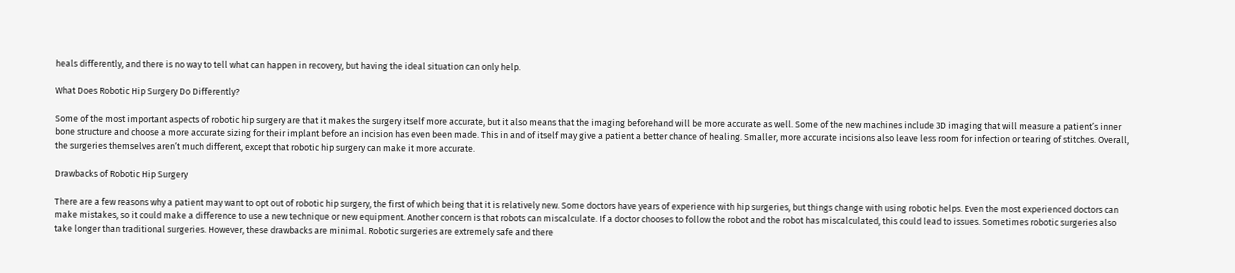heals differently, and there is no way to tell what can happen in recovery, but having the ideal situation can only help.

What Does Robotic Hip Surgery Do Differently?

Some of the most important aspects of robotic hip surgery are that it makes the surgery itself more accurate, but it also means that the imaging beforehand will be more accurate as well. Some of the new machines include 3D imaging that will measure a patient’s inner bone structure and choose a more accurate sizing for their implant before an incision has even been made. This in and of itself may give a patient a better chance of healing. Smaller, more accurate incisions also leave less room for infection or tearing of stitches. Overall, the surgeries themselves aren’t much different, except that robotic hip surgery can make it more accurate.

Drawbacks of Robotic Hip Surgery

There are a few reasons why a patient may want to opt out of robotic hip surgery, the first of which being that it is relatively new. Some doctors have years of experience with hip surgeries, but things change with using robotic helps. Even the most experienced doctors can make mistakes, so it could make a difference to use a new technique or new equipment. Another concern is that robots can miscalculate. If a doctor chooses to follow the robot and the robot has miscalculated, this could lead to issues. Sometimes robotic surgeries also take longer than traditional surgeries. However, these drawbacks are minimal. Robotic surgeries are extremely safe and there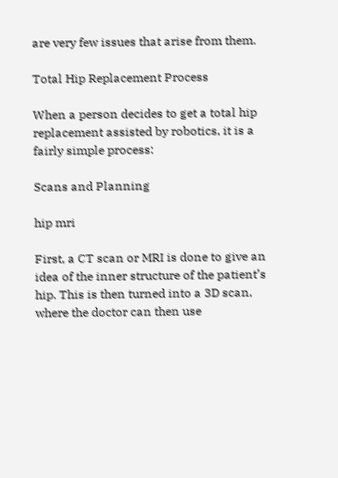are very few issues that arise from them.

Total Hip Replacement Process

When a person decides to get a total hip replacement assisted by robotics, it is a fairly simple process:

Scans and Planning

hip mri

First, a CT scan or MRI is done to give an idea of the inner structure of the patient’s hip. This is then turned into a 3D scan, where the doctor can then use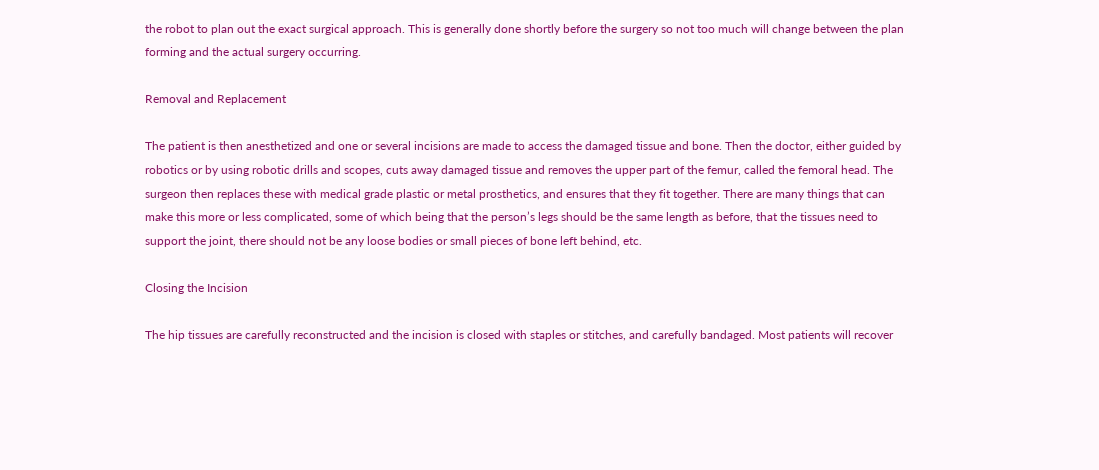the robot to plan out the exact surgical approach. This is generally done shortly before the surgery so not too much will change between the plan forming and the actual surgery occurring.

Removal and Replacement

The patient is then anesthetized and one or several incisions are made to access the damaged tissue and bone. Then the doctor, either guided by robotics or by using robotic drills and scopes, cuts away damaged tissue and removes the upper part of the femur, called the femoral head. The surgeon then replaces these with medical grade plastic or metal prosthetics, and ensures that they fit together. There are many things that can make this more or less complicated, some of which being that the person’s legs should be the same length as before, that the tissues need to support the joint, there should not be any loose bodies or small pieces of bone left behind, etc.

Closing the Incision

The hip tissues are carefully reconstructed and the incision is closed with staples or stitches, and carefully bandaged. Most patients will recover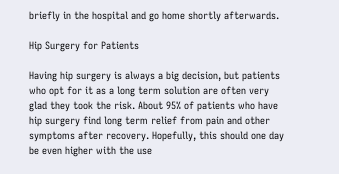briefly in the hospital and go home shortly afterwards.

Hip Surgery for Patients

Having hip surgery is always a big decision, but patients who opt for it as a long term solution are often very glad they took the risk. About 95% of patients who have hip surgery find long term relief from pain and other symptoms after recovery. Hopefully, this should one day be even higher with the use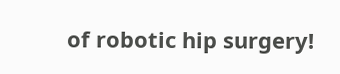of robotic hip surgery!